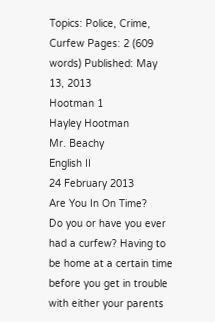Topics: Police, Crime, Curfew Pages: 2 (609 words) Published: May 13, 2013
Hootman 1
Hayley Hootman
Mr. Beachy
English II
24 February 2013
Are You In On Time?
Do you or have you ever had a curfew? Having to be home at a certain time before you get in trouble with either your parents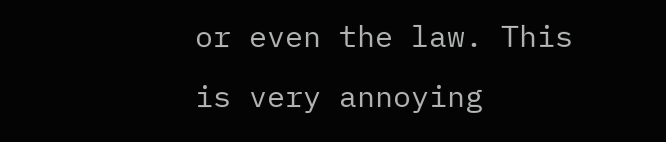or even the law. This is very annoying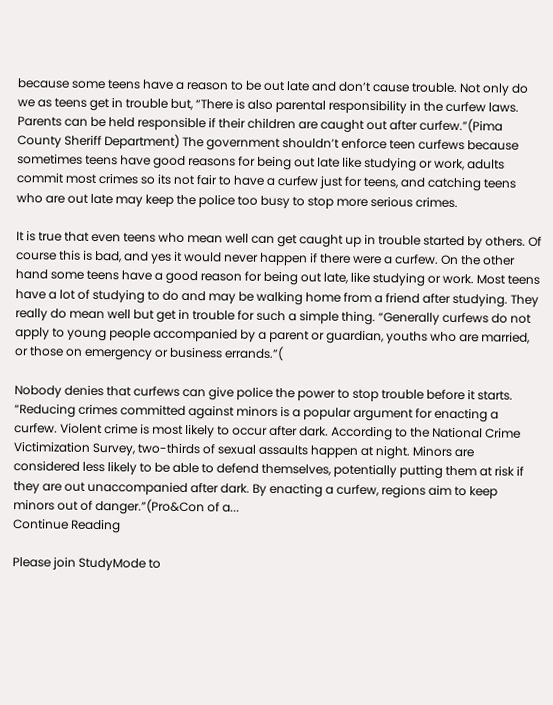because some teens have a reason to be out late and don’t cause trouble. Not only do we as teens get in trouble but, “There is also parental responsibility in the curfew laws. Parents can be held responsible if their children are caught out after curfew.”(Pima County Sheriff Department) The government shouldn’t enforce teen curfews because sometimes teens have good reasons for being out late like studying or work, adults commit most crimes so its not fair to have a curfew just for teens, and catching teens who are out late may keep the police too busy to stop more serious crimes.

It is true that even teens who mean well can get caught up in trouble started by others. Of course this is bad, and yes it would never happen if there were a curfew. On the other hand some teens have a good reason for being out late, like studying or work. Most teens have a lot of studying to do and may be walking home from a friend after studying. They really do mean well but get in trouble for such a simple thing. “Generally curfews do not apply to young people accompanied by a parent or guardian, youths who are married, or those on emergency or business errands.”(

Nobody denies that curfews can give police the power to stop trouble before it starts. “Reducing crimes committed against minors is a popular argument for enacting a curfew. Violent crime is most likely to occur after dark. According to the National Crime Victimization Survey, two-thirds of sexual assaults happen at night. Minors are considered less likely to be able to defend themselves, potentially putting them at risk if they are out unaccompanied after dark. By enacting a curfew, regions aim to keep minors out of danger.”(Pro&Con of a...
Continue Reading

Please join StudyMode to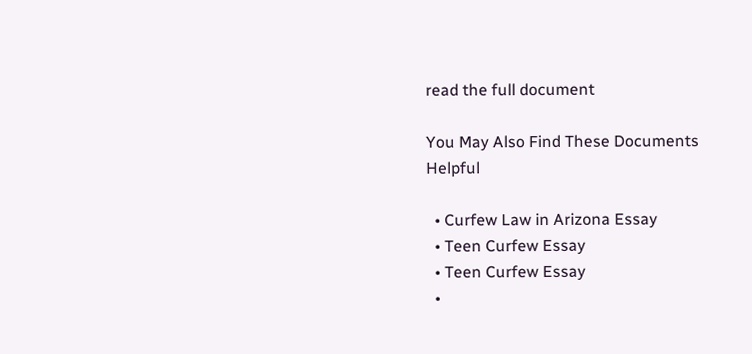read the full document

You May Also Find These Documents Helpful

  • Curfew Law in Arizona Essay
  • Teen Curfew Essay
  • Teen Curfew Essay
  •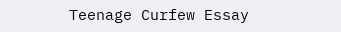Teenage Curfew Essay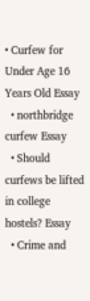• Curfew for Under Age 16 Years Old Essay
  • northbridge curfew Essay
  • Should curfews be lifted in college hostels? Essay
  • Crime and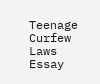Teenage Curfew Laws Essay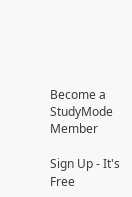Become a StudyMode Member

Sign Up - It's Free